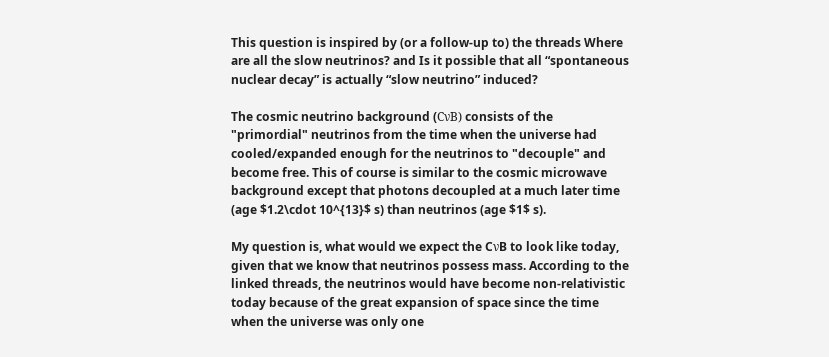This question is inspired by (or a follow-up to) the threads Where are all the slow neutrinos? and Is it possible that all “spontaneous nuclear decay” is actually “slow neutrino” induced?

The cosmic neutrino background (CνB) consists of the "primordial" neutrinos from the time when the universe had cooled/expanded enough for the neutrinos to "decouple" and become free. This of course is similar to the cosmic microwave background except that photons decoupled at a much later time (age $1.2\cdot 10^{13}$ s) than neutrinos (age $1$ s).

My question is, what would we expect the CνB to look like today, given that we know that neutrinos possess mass. According to the linked threads, the neutrinos would have become non-relativistic today because of the great expansion of space since the time when the universe was only one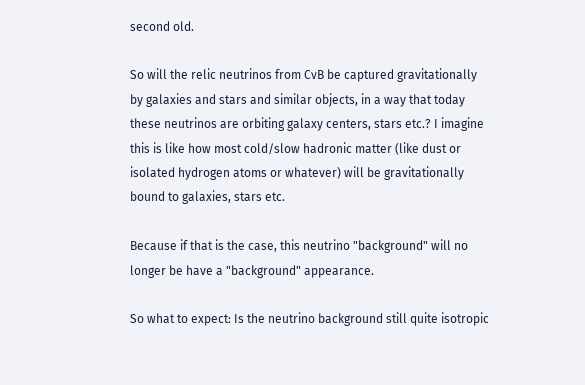second old.

So will the relic neutrinos from CνB be captured gravitationally by galaxies and stars and similar objects, in a way that today these neutrinos are orbiting galaxy centers, stars etc.? I imagine this is like how most cold/slow hadronic matter (like dust or isolated hydrogen atoms or whatever) will be gravitationally bound to galaxies, stars etc.

Because if that is the case, this neutrino "background" will no longer be have a "background" appearance.

So what to expect: Is the neutrino background still quite isotropic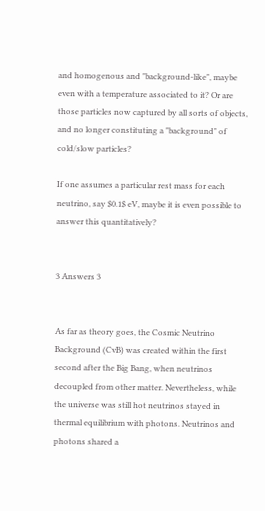and homogenous and "background-like", maybe even with a temperature associated to it? Or are those particles now captured by all sorts of objects, and no longer constituting a "background" of cold/slow particles?

If one assumes a particular rest mass for each neutrino, say $0.1$ eV, maybe it is even possible to answer this quantitatively?


3 Answers 3


As far as theory goes, the Cosmic Neutrino Background (CvB) was created within the first second after the Big Bang, when neutrinos decoupled from other matter. Nevertheless, while the universe was still hot neutrinos stayed in thermal equilibrium with photons. Neutrinos and photons shared a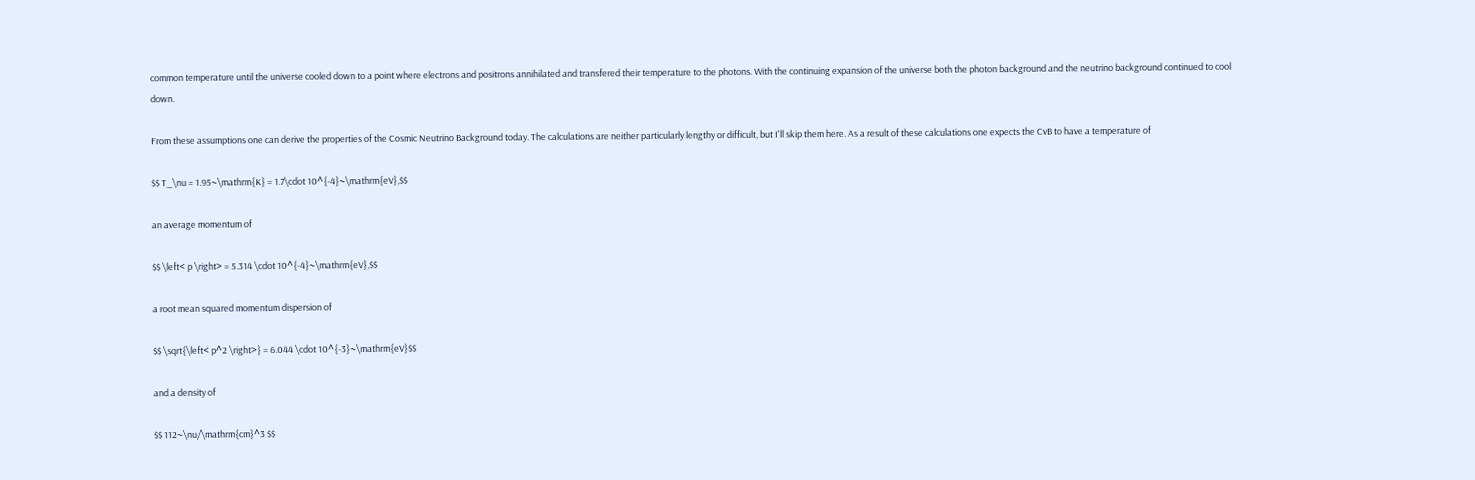common temperature until the universe cooled down to a point where electrons and positrons annihilated and transfered their temperature to the photons. With the continuing expansion of the universe both the photon background and the neutrino background continued to cool down.

From these assumptions one can derive the properties of the Cosmic Neutrino Background today. The calculations are neither particularly lengthy or difficult, but I'll skip them here. As a result of these calculations one expects the CvB to have a temperature of

$$ T_\nu = 1.95~\mathrm{K} = 1.7\cdot 10^{-4}~\mathrm{eV},$$

an average momentum of

$$ \left< p \right> = 5.314 \cdot 10^{-4}~\mathrm{eV},$$

a root mean squared momentum dispersion of

$$ \sqrt{\left< p^2 \right>} = 6.044 \cdot 10^{-3}~\mathrm{eV}$$

and a density of

$$ 112~\nu/\mathrm{cm}^3 $$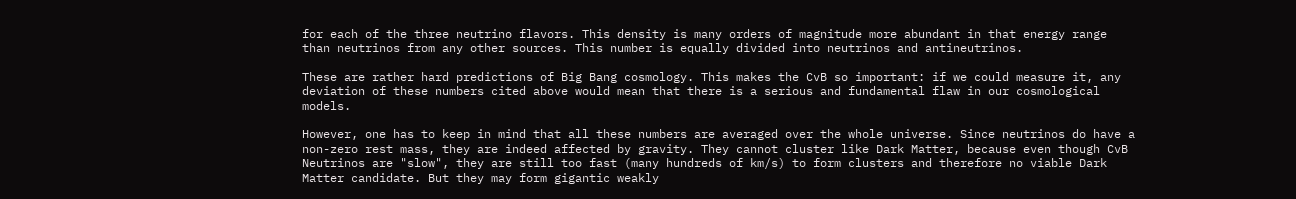for each of the three neutrino flavors. This density is many orders of magnitude more abundant in that energy range than neutrinos from any other sources. This number is equally divided into neutrinos and antineutrinos.

These are rather hard predictions of Big Bang cosmology. This makes the CvB so important: if we could measure it, any deviation of these numbers cited above would mean that there is a serious and fundamental flaw in our cosmological models.

However, one has to keep in mind that all these numbers are averaged over the whole universe. Since neutrinos do have a non-zero rest mass, they are indeed affected by gravity. They cannot cluster like Dark Matter, because even though CvB Neutrinos are "slow", they are still too fast (many hundreds of km/s) to form clusters and therefore no viable Dark Matter candidate. But they may form gigantic weakly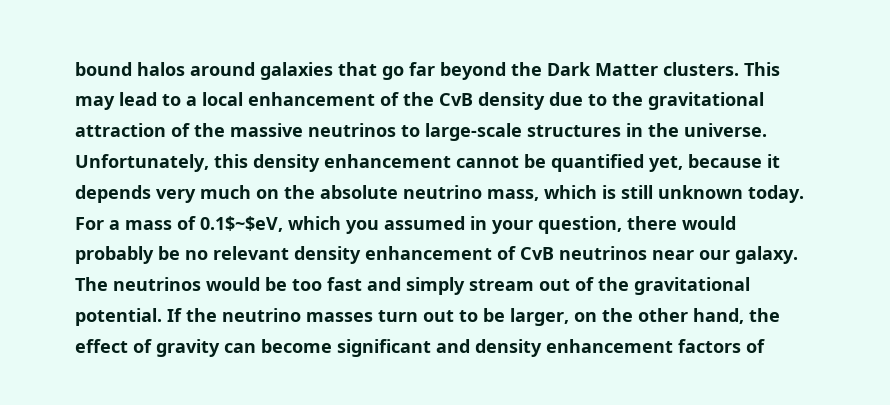bound halos around galaxies that go far beyond the Dark Matter clusters. This may lead to a local enhancement of the CvB density due to the gravitational attraction of the massive neutrinos to large-scale structures in the universe. Unfortunately, this density enhancement cannot be quantified yet, because it depends very much on the absolute neutrino mass, which is still unknown today. For a mass of 0.1$~$eV, which you assumed in your question, there would probably be no relevant density enhancement of CvB neutrinos near our galaxy. The neutrinos would be too fast and simply stream out of the gravitational potential. If the neutrino masses turn out to be larger, on the other hand, the effect of gravity can become significant and density enhancement factors of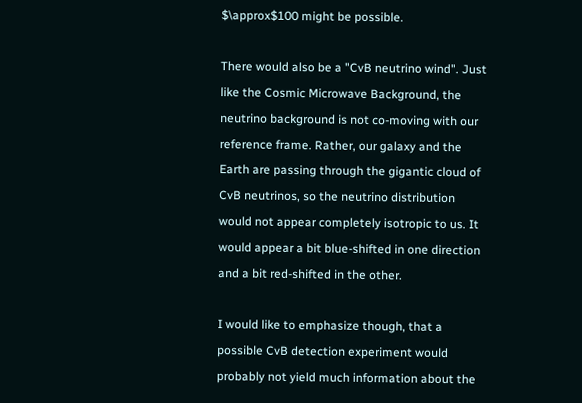$\approx$100 might be possible.

There would also be a "CvB neutrino wind". Just like the Cosmic Microwave Background, the neutrino background is not co-moving with our reference frame. Rather, our galaxy and the Earth are passing through the gigantic cloud of CvB neutrinos, so the neutrino distribution would not appear completely isotropic to us. It would appear a bit blue-shifted in one direction and a bit red-shifted in the other.

I would like to emphasize though, that a possible CvB detection experiment would probably not yield much information about the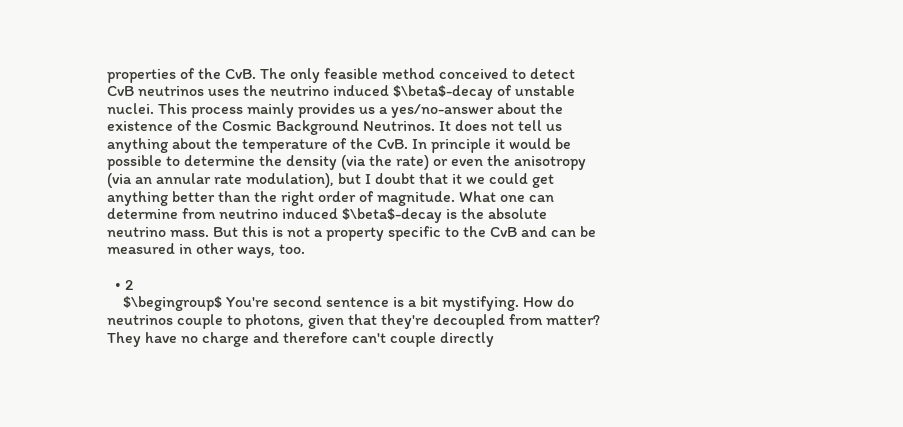properties of the CvB. The only feasible method conceived to detect CvB neutrinos uses the neutrino induced $\beta$-decay of unstable nuclei. This process mainly provides us a yes/no-answer about the existence of the Cosmic Background Neutrinos. It does not tell us anything about the temperature of the CvB. In principle it would be possible to determine the density (via the rate) or even the anisotropy (via an annular rate modulation), but I doubt that it we could get anything better than the right order of magnitude. What one can determine from neutrino induced $\beta$-decay is the absolute neutrino mass. But this is not a property specific to the CvB and can be measured in other ways, too.

  • 2
    $\begingroup$ You're second sentence is a bit mystifying. How do neutrinos couple to photons, given that they're decoupled from matter? They have no charge and therefore can't couple directly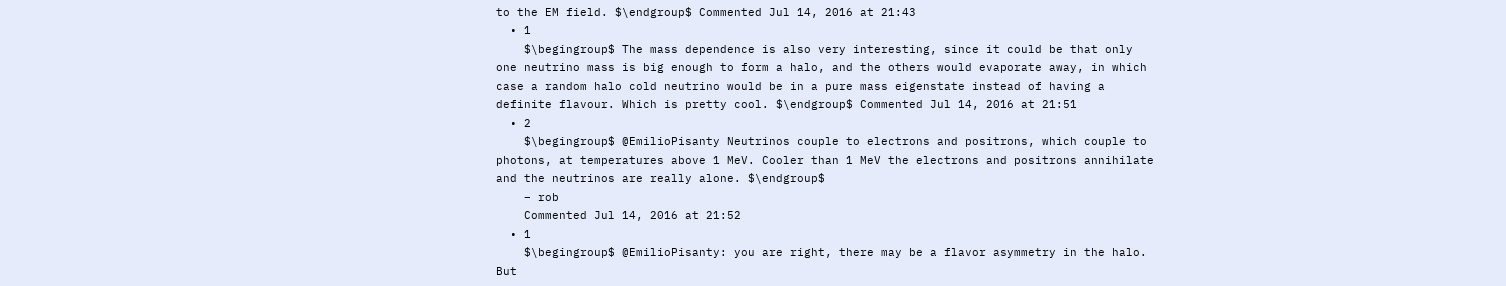to the EM field. $\endgroup$ Commented Jul 14, 2016 at 21:43
  • 1
    $\begingroup$ The mass dependence is also very interesting, since it could be that only one neutrino mass is big enough to form a halo, and the others would evaporate away, in which case a random halo cold neutrino would be in a pure mass eigenstate instead of having a definite flavour. Which is pretty cool. $\endgroup$ Commented Jul 14, 2016 at 21:51
  • 2
    $\begingroup$ @EmilioPisanty Neutrinos couple to electrons and positrons, which couple to photons, at temperatures above 1 MeV. Cooler than 1 MeV the electrons and positrons annihilate and the neutrinos are really alone. $\endgroup$
    – rob
    Commented Jul 14, 2016 at 21:52
  • 1
    $\begingroup$ @EmilioPisanty: you are right, there may be a flavor asymmetry in the halo. But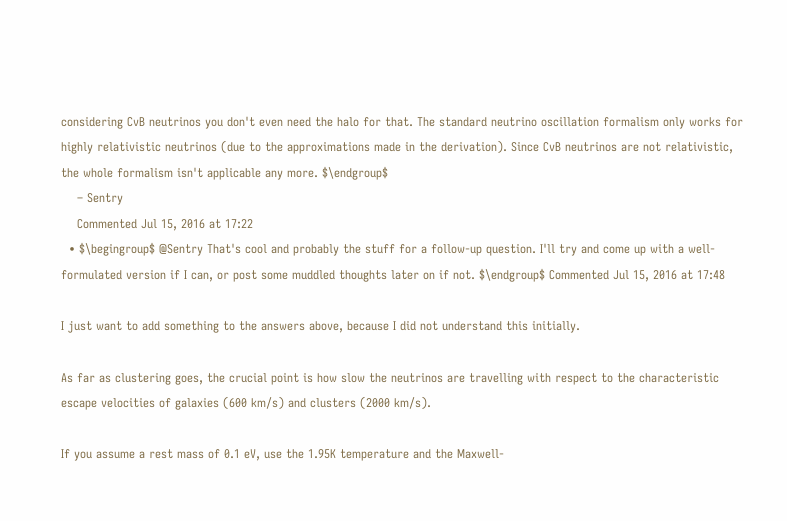considering CvB neutrinos you don't even need the halo for that. The standard neutrino oscillation formalism only works for highly relativistic neutrinos (due to the approximations made in the derivation). Since CvB neutrinos are not relativistic, the whole formalism isn't applicable any more. $\endgroup$
    – Sentry
    Commented Jul 15, 2016 at 17:22
  • $\begingroup$ @Sentry That's cool and probably the stuff for a follow-up question. I'll try and come up with a well-formulated version if I can, or post some muddled thoughts later on if not. $\endgroup$ Commented Jul 15, 2016 at 17:48

I just want to add something to the answers above, because I did not understand this initially.

As far as clustering goes, the crucial point is how slow the neutrinos are travelling with respect to the characteristic escape velocities of galaxies (600 km/s) and clusters (2000 km/s).

If you assume a rest mass of 0.1 eV, use the 1.95K temperature and the Maxwell-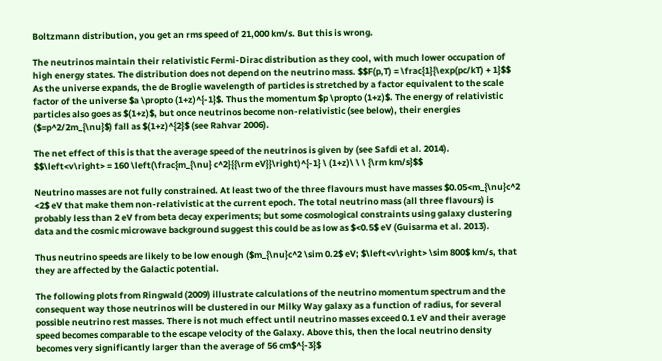Boltzmann distribution, you get an rms speed of 21,000 km/s. But this is wrong.

The neutrinos maintain their relativistic Fermi-Dirac distribution as they cool, with much lower occupation of high energy states. The distribution does not depend on the neutrino mass. $$F(p,T) = \frac{1}{\exp(pc/kT) + 1}$$ As the universe expands, the de Broglie wavelength of particles is stretched by a factor equivalent to the scale factor of the universe $a \propto (1+z)^{-1}$. Thus the momentum $p \propto (1+z)$. The energy of relativistic particles also goes as $(1+z)$, but once neutrinos become non-relativistic (see below), their energies ($=p^2/2m_{\nu}$) fall as $(1+z)^{2}$ (see Rahvar 2006).

The net effect of this is that the average speed of the neutrinos is given by (see Safdi et al. 2014). $$\left<v\right> = 160 \left(\frac{m_{\nu} c^2}{{\rm eV}}\right)^{-1} \ (1+z)\ \ \ {\rm km/s}$$

Neutrino masses are not fully constrained. At least two of the three flavours must have masses $0.05<m_{\nu}c^2 <2$ eV that make them non-relativistic at the current epoch. The total neutrino mass (all three flavours) is probably less than 2 eV from beta decay experiments; but some cosmological constraints using galaxy clustering data and the cosmic microwave background suggest this could be as low as $<0.5$ eV (Guisarma et al. 2013).

Thus neutrino speeds are likely to be low enough ($m_{\nu}c^2 \sim 0.2$ eV; $\left<v\right> \sim 800$ km/s, that they are affected by the Galactic potential.

The following plots from Ringwald (2009) illustrate calculations of the neutrino momentum spectrum and the consequent way those neutrinos will be clustered in our Milky Way galaxy as a function of radius, for several possible neutrino rest masses. There is not much effect until neutrino masses exceed 0.1 eV and their average speed becomes comparable to the escape velocity of the Galaxy. Above this, then the local neutrino density becomes very significantly larger than the average of 56 cm$^{-3}$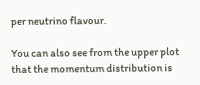per neutrino flavour.

You can also see from the upper plot that the momentum distribution is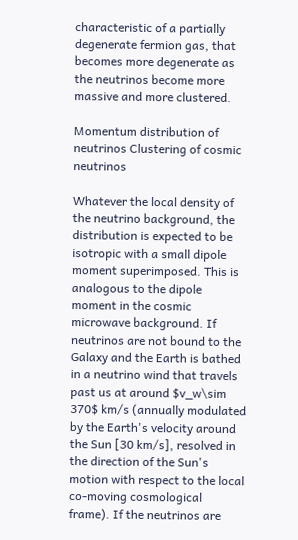characteristic of a partially degenerate fermion gas, that becomes more degenerate as the neutrinos become more massive and more clustered.

Momentum distribution of neutrinos Clustering of cosmic neutrinos

Whatever the local density of the neutrino background, the distribution is expected to be isotropic with a small dipole moment superimposed. This is analogous to the dipole moment in the cosmic microwave background. If neutrinos are not bound to the Galaxy and the Earth is bathed in a neutrino wind that travels past us at around $v_w\sim 370$ km/s (annually modulated by the Earth's velocity around the Sun [30 km/s], resolved in the direction of the Sun's motion with respect to the local co-moving cosmological frame). If the neutrinos are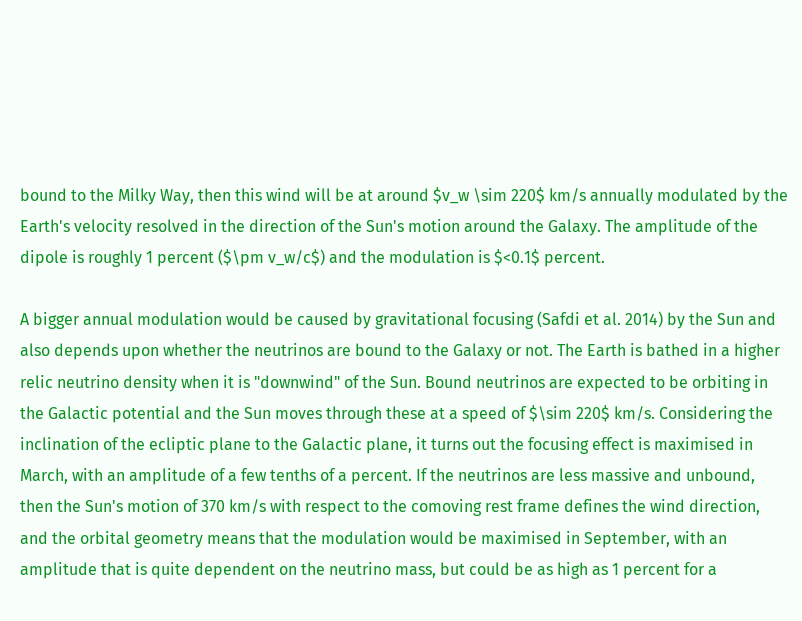bound to the Milky Way, then this wind will be at around $v_w \sim 220$ km/s annually modulated by the Earth's velocity resolved in the direction of the Sun's motion around the Galaxy. The amplitude of the dipole is roughly 1 percent ($\pm v_w/c$) and the modulation is $<0.1$ percent.

A bigger annual modulation would be caused by gravitational focusing (Safdi et al. 2014) by the Sun and also depends upon whether the neutrinos are bound to the Galaxy or not. The Earth is bathed in a higher relic neutrino density when it is "downwind" of the Sun. Bound neutrinos are expected to be orbiting in the Galactic potential and the Sun moves through these at a speed of $\sim 220$ km/s. Considering the inclination of the ecliptic plane to the Galactic plane, it turns out the focusing effect is maximised in March, with an amplitude of a few tenths of a percent. If the neutrinos are less massive and unbound, then the Sun's motion of 370 km/s with respect to the comoving rest frame defines the wind direction, and the orbital geometry means that the modulation would be maximised in September, with an amplitude that is quite dependent on the neutrino mass, but could be as high as 1 percent for a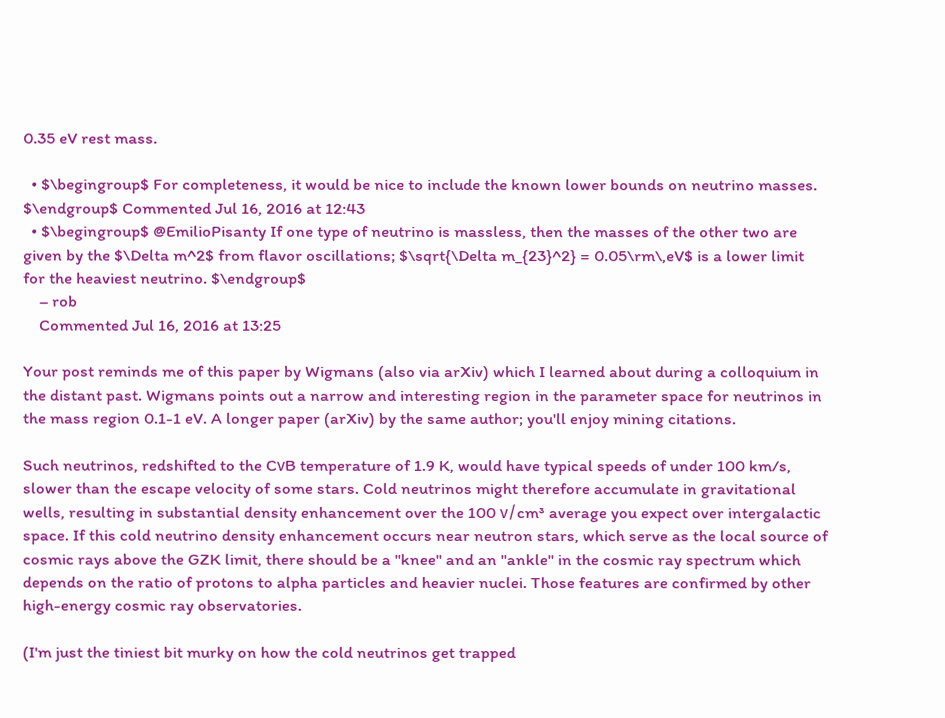0.35 eV rest mass.

  • $\begingroup$ For completeness, it would be nice to include the known lower bounds on neutrino masses. $\endgroup$ Commented Jul 16, 2016 at 12:43
  • $\begingroup$ @EmilioPisanty If one type of neutrino is massless, then the masses of the other two are given by the $\Delta m^2$ from flavor oscillations; $\sqrt{\Delta m_{23}^2} = 0.05\rm\,eV$ is a lower limit for the heaviest neutrino. $\endgroup$
    – rob
    Commented Jul 16, 2016 at 13:25

Your post reminds me of this paper by Wigmans (also via arXiv) which I learned about during a colloquium in the distant past. Wigmans points out a narrow and interesting region in the parameter space for neutrinos in the mass region 0.1-1 eV. A longer paper (arXiv) by the same author; you'll enjoy mining citations.

Such neutrinos, redshifted to the CνB temperature of 1.9 K, would have typical speeds of under 100 km/s, slower than the escape velocity of some stars. Cold neutrinos might therefore accumulate in gravitational wells, resulting in substantial density enhancement over the 100 ν/cm³ average you expect over intergalactic space. If this cold neutrino density enhancement occurs near neutron stars, which serve as the local source of cosmic rays above the GZK limit, there should be a "knee" and an "ankle" in the cosmic ray spectrum which depends on the ratio of protons to alpha particles and heavier nuclei. Those features are confirmed by other high-energy cosmic ray observatories.

(I'm just the tiniest bit murky on how the cold neutrinos get trapped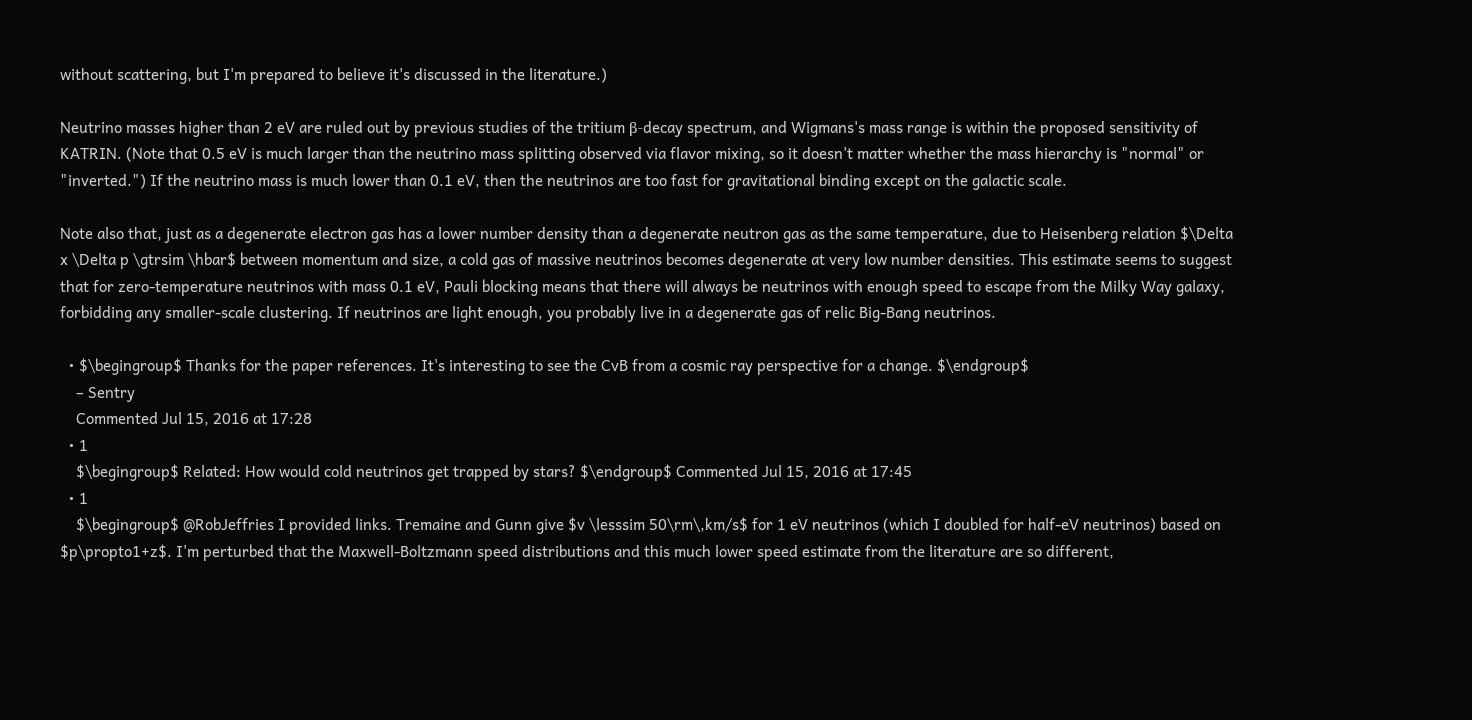without scattering, but I'm prepared to believe it's discussed in the literature.)

Neutrino masses higher than 2 eV are ruled out by previous studies of the tritium β-decay spectrum, and Wigmans's mass range is within the proposed sensitivity of KATRIN. (Note that 0.5 eV is much larger than the neutrino mass splitting observed via flavor mixing, so it doesn't matter whether the mass hierarchy is "normal" or "inverted.") If the neutrino mass is much lower than 0.1 eV, then the neutrinos are too fast for gravitational binding except on the galactic scale.

Note also that, just as a degenerate electron gas has a lower number density than a degenerate neutron gas as the same temperature, due to Heisenberg relation $\Delta x \Delta p \gtrsim \hbar$ between momentum and size, a cold gas of massive neutrinos becomes degenerate at very low number densities. This estimate seems to suggest that for zero-temperature neutrinos with mass 0.1 eV, Pauli blocking means that there will always be neutrinos with enough speed to escape from the Milky Way galaxy, forbidding any smaller-scale clustering. If neutrinos are light enough, you probably live in a degenerate gas of relic Big-Bang neutrinos.

  • $\begingroup$ Thanks for the paper references. It's interesting to see the CvB from a cosmic ray perspective for a change. $\endgroup$
    – Sentry
    Commented Jul 15, 2016 at 17:28
  • 1
    $\begingroup$ Related: How would cold neutrinos get trapped by stars? $\endgroup$ Commented Jul 15, 2016 at 17:45
  • 1
    $\begingroup$ @RobJeffries I provided links. Tremaine and Gunn give $v \lesssim 50\rm\,km/s$ for 1 eV neutrinos (which I doubled for half-eV neutrinos) based on $p\propto1+z$. I'm perturbed that the Maxwell-Boltzmann speed distributions and this much lower speed estimate from the literature are so different,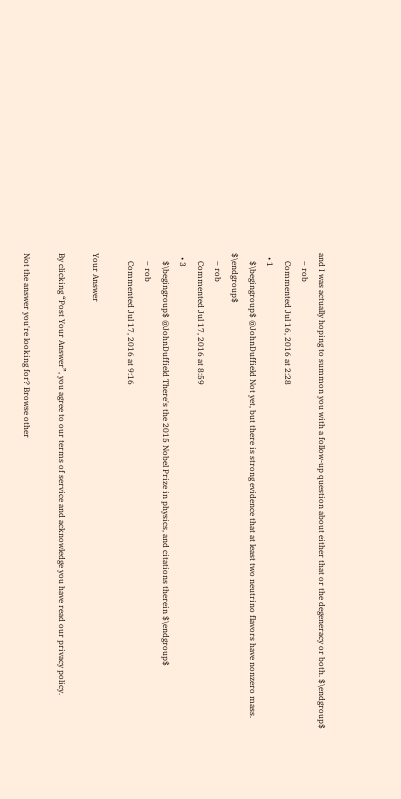and I was actually hoping to summon you with a follow-up question about either that or the degeneracy or both. $\endgroup$
    – rob
    Commented Jul 16, 2016 at 2:28
  • 1
    $\begingroup$ @JohnDuffield Not yet, but there is strong evidence that at least two neutrino flavors have nonzero mass. $\endgroup$
    – rob
    Commented Jul 17, 2016 at 8:59
  • 3
    $\begingroup$ @JohnDuffield There's the 2015 Nobel Prize in physics, and citations therein $\endgroup$
    – rob
    Commented Jul 17, 2016 at 9:16

Your Answer

By clicking “Post Your Answer”, you agree to our terms of service and acknowledge you have read our privacy policy.

Not the answer you're looking for? Browse other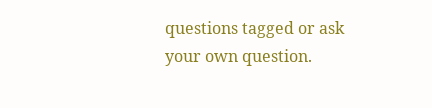questions tagged or ask your own question.